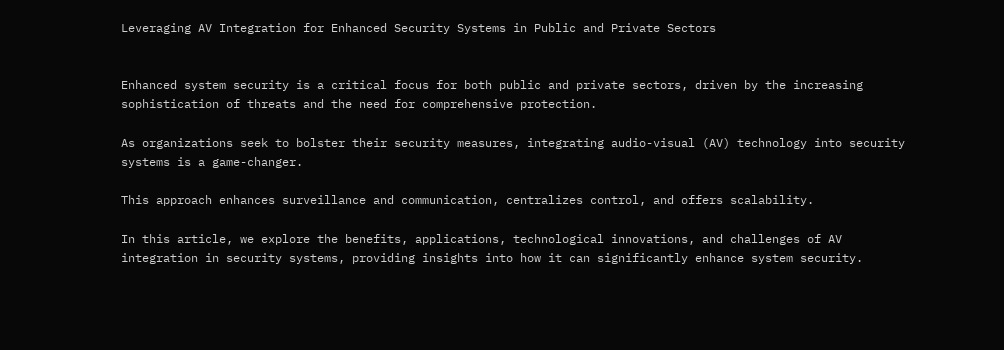Leveraging AV Integration for Enhanced Security Systems in Public and Private Sectors


Enhanced system security is a critical focus for both public and private sectors, driven by the increasing sophistication of threats and the need for comprehensive protection.

As organizations seek to bolster their security measures, integrating audio-visual (AV) technology into security systems is a game-changer.

This approach enhances surveillance and communication, centralizes control, and offers scalability.

In this article, we explore the benefits, applications, technological innovations, and challenges of AV integration in security systems, providing insights into how it can significantly enhance system security.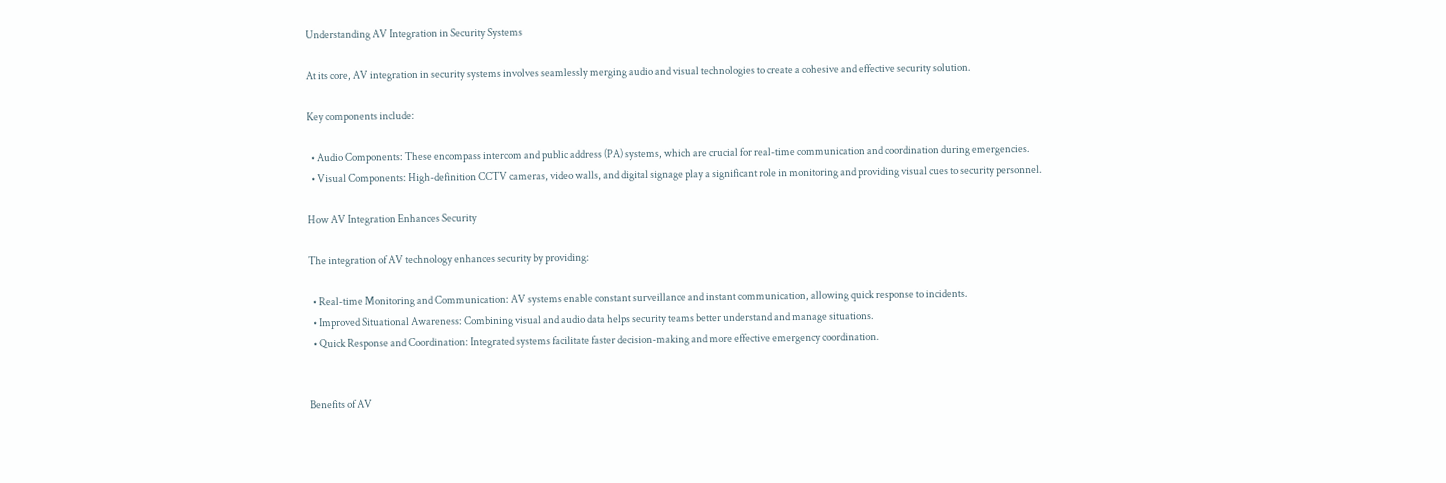Understanding AV Integration in Security Systems

At its core, AV integration in security systems involves seamlessly merging audio and visual technologies to create a cohesive and effective security solution.

Key components include:

  • Audio Components: These encompass intercom and public address (PA) systems, which are crucial for real-time communication and coordination during emergencies.
  • Visual Components: High-definition CCTV cameras, video walls, and digital signage play a significant role in monitoring and providing visual cues to security personnel.

How AV Integration Enhances Security

The integration of AV technology enhances security by providing:

  • Real-time Monitoring and Communication: AV systems enable constant surveillance and instant communication, allowing quick response to incidents.
  • Improved Situational Awareness: Combining visual and audio data helps security teams better understand and manage situations.
  • Quick Response and Coordination: Integrated systems facilitate faster decision-making and more effective emergency coordination.


Benefits of AV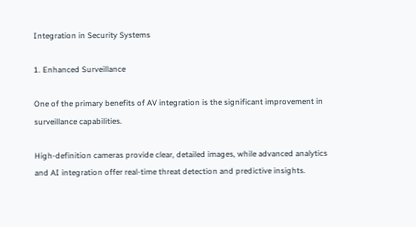Integration in Security Systems

1. Enhanced Surveillance

One of the primary benefits of AV integration is the significant improvement in surveillance capabilities.

High-definition cameras provide clear, detailed images, while advanced analytics and AI integration offer real-time threat detection and predictive insights.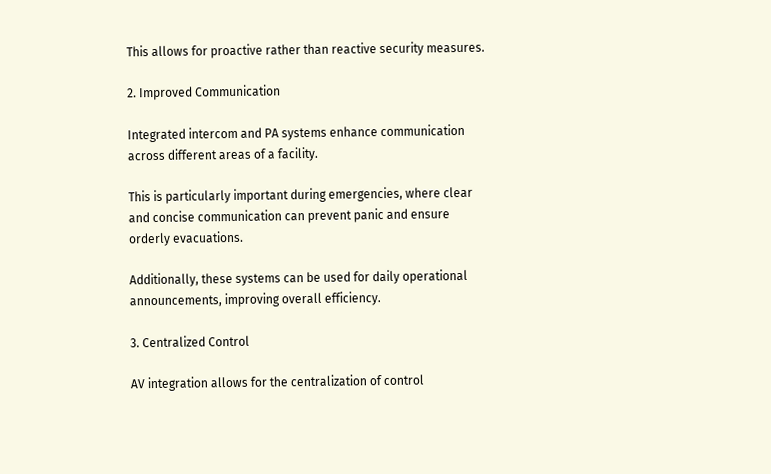This allows for proactive rather than reactive security measures.

2. Improved Communication

Integrated intercom and PA systems enhance communication across different areas of a facility.

This is particularly important during emergencies, where clear and concise communication can prevent panic and ensure orderly evacuations.

Additionally, these systems can be used for daily operational announcements, improving overall efficiency.

3. Centralized Control

AV integration allows for the centralization of control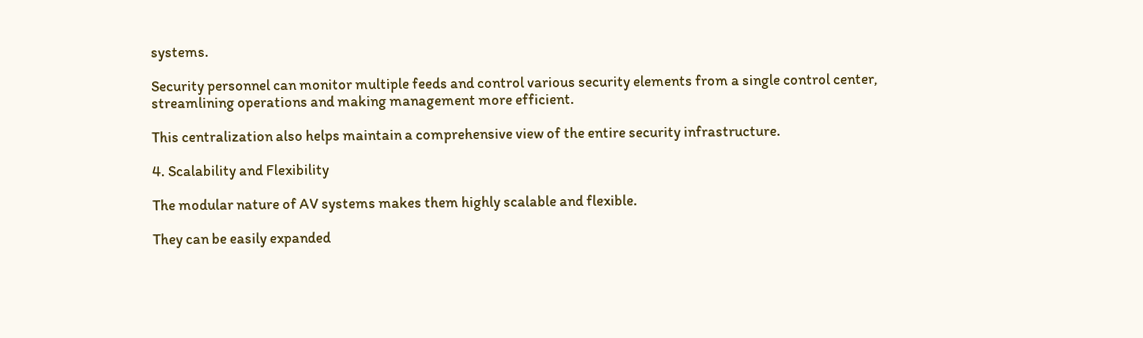systems.

Security personnel can monitor multiple feeds and control various security elements from a single control center, streamlining operations and making management more efficient.

This centralization also helps maintain a comprehensive view of the entire security infrastructure.

4. Scalability and Flexibility

The modular nature of AV systems makes them highly scalable and flexible.

They can be easily expanded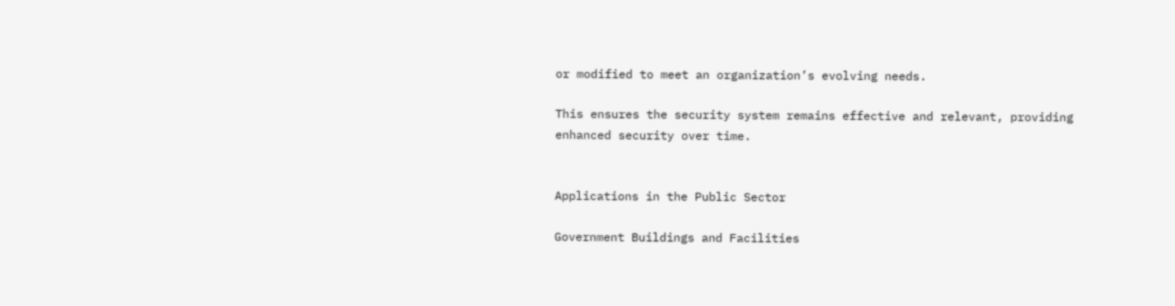or modified to meet an organization’s evolving needs.

This ensures the security system remains effective and relevant, providing enhanced security over time.


Applications in the Public Sector

Government Buildings and Facilities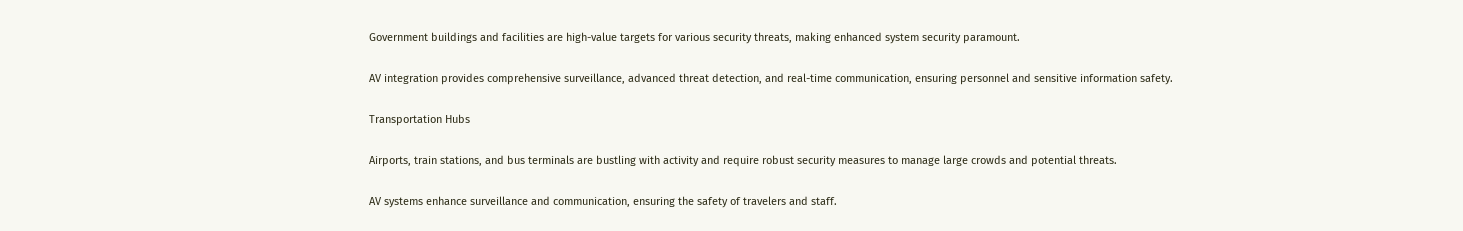Government buildings and facilities are high-value targets for various security threats, making enhanced system security paramount.

AV integration provides comprehensive surveillance, advanced threat detection, and real-time communication, ensuring personnel and sensitive information safety.

Transportation Hubs

Airports, train stations, and bus terminals are bustling with activity and require robust security measures to manage large crowds and potential threats.

AV systems enhance surveillance and communication, ensuring the safety of travelers and staff.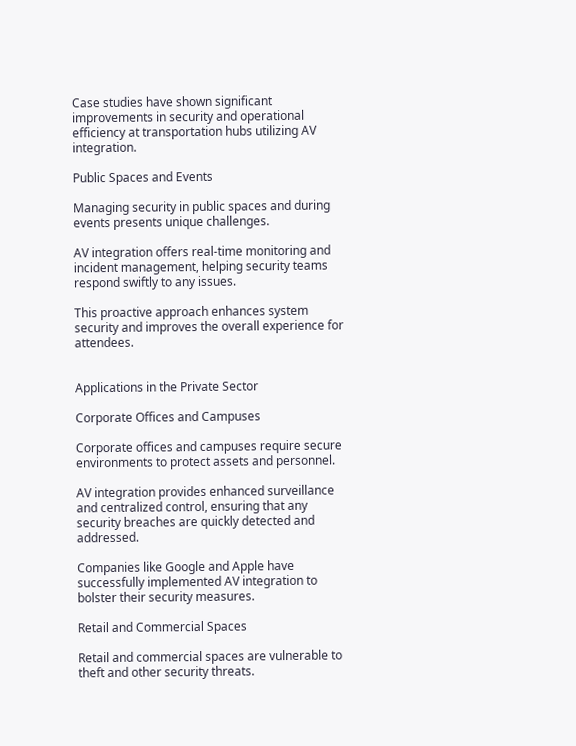Case studies have shown significant improvements in security and operational efficiency at transportation hubs utilizing AV integration.

Public Spaces and Events

Managing security in public spaces and during events presents unique challenges.

AV integration offers real-time monitoring and incident management, helping security teams respond swiftly to any issues.

This proactive approach enhances system security and improves the overall experience for attendees.


Applications in the Private Sector

Corporate Offices and Campuses

Corporate offices and campuses require secure environments to protect assets and personnel.

AV integration provides enhanced surveillance and centralized control, ensuring that any security breaches are quickly detected and addressed.

Companies like Google and Apple have successfully implemented AV integration to bolster their security measures.

Retail and Commercial Spaces

Retail and commercial spaces are vulnerable to theft and other security threats.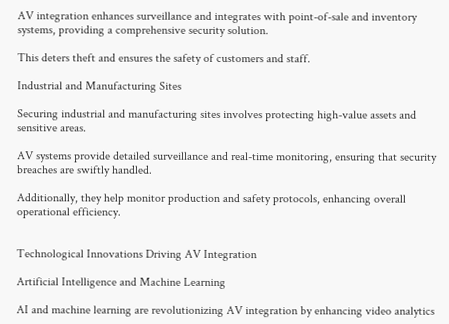AV integration enhances surveillance and integrates with point-of-sale and inventory systems, providing a comprehensive security solution.

This deters theft and ensures the safety of customers and staff.

Industrial and Manufacturing Sites

Securing industrial and manufacturing sites involves protecting high-value assets and sensitive areas.

AV systems provide detailed surveillance and real-time monitoring, ensuring that security breaches are swiftly handled.

Additionally, they help monitor production and safety protocols, enhancing overall operational efficiency.


Technological Innovations Driving AV Integration

Artificial Intelligence and Machine Learning

AI and machine learning are revolutionizing AV integration by enhancing video analytics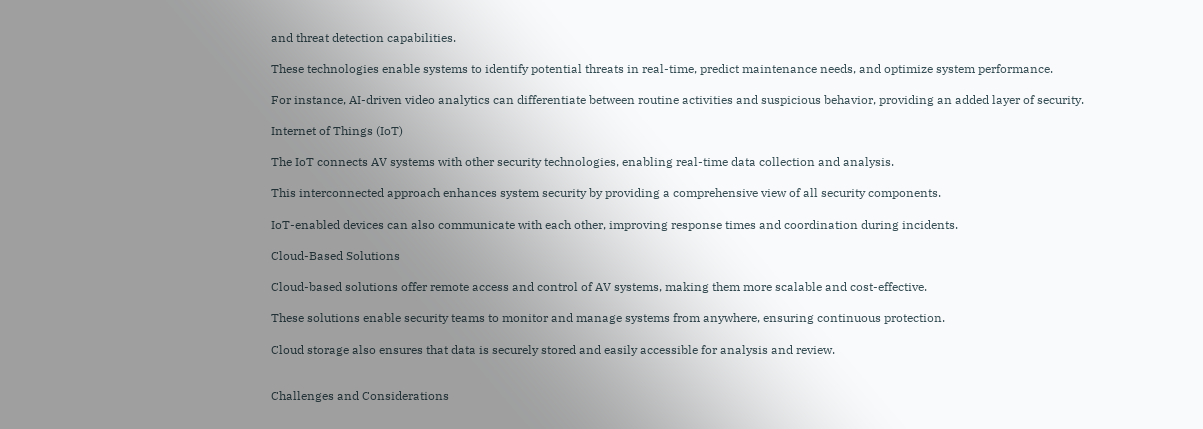and threat detection capabilities.

These technologies enable systems to identify potential threats in real-time, predict maintenance needs, and optimize system performance.

For instance, AI-driven video analytics can differentiate between routine activities and suspicious behavior, providing an added layer of security.

Internet of Things (IoT)

The IoT connects AV systems with other security technologies, enabling real-time data collection and analysis.

This interconnected approach enhances system security by providing a comprehensive view of all security components.

IoT-enabled devices can also communicate with each other, improving response times and coordination during incidents.

Cloud-Based Solutions

Cloud-based solutions offer remote access and control of AV systems, making them more scalable and cost-effective.

These solutions enable security teams to monitor and manage systems from anywhere, ensuring continuous protection.

Cloud storage also ensures that data is securely stored and easily accessible for analysis and review.


Challenges and Considerations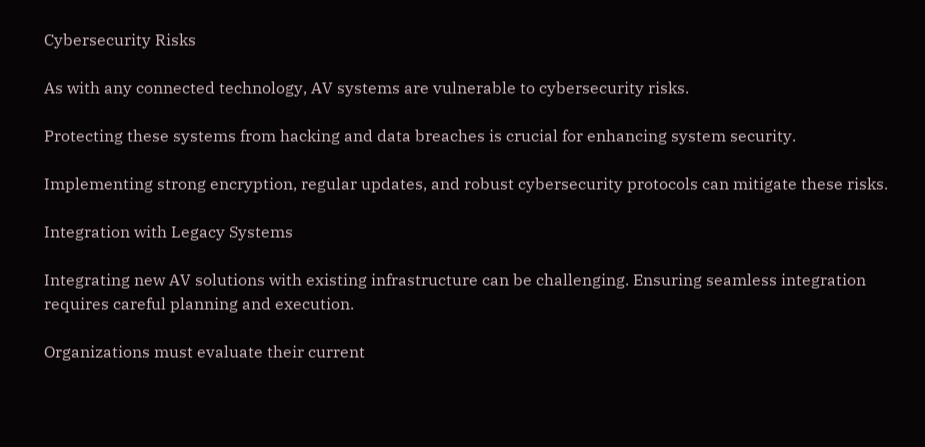Cybersecurity Risks

As with any connected technology, AV systems are vulnerable to cybersecurity risks.

Protecting these systems from hacking and data breaches is crucial for enhancing system security.

Implementing strong encryption, regular updates, and robust cybersecurity protocols can mitigate these risks.

Integration with Legacy Systems

Integrating new AV solutions with existing infrastructure can be challenging. Ensuring seamless integration requires careful planning and execution.

Organizations must evaluate their current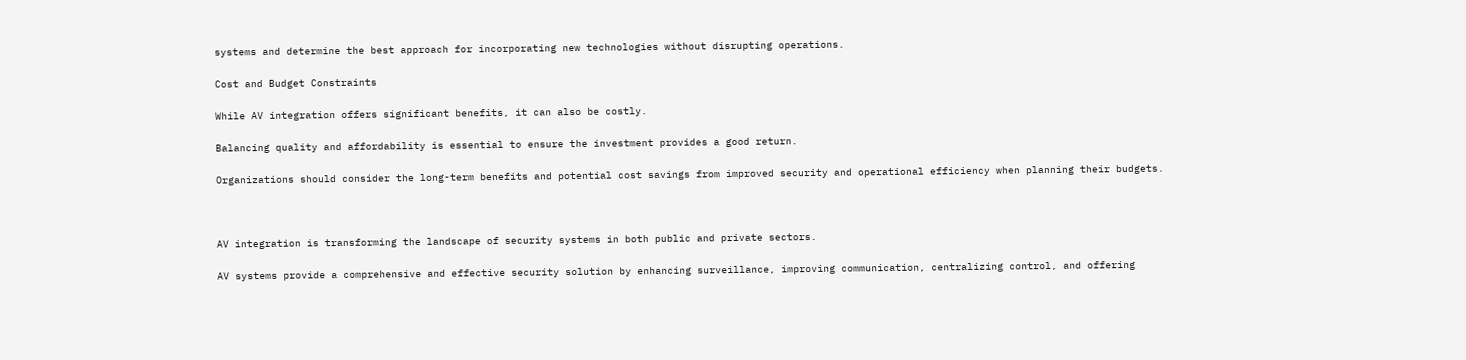systems and determine the best approach for incorporating new technologies without disrupting operations.

Cost and Budget Constraints

While AV integration offers significant benefits, it can also be costly.

Balancing quality and affordability is essential to ensure the investment provides a good return.

Organizations should consider the long-term benefits and potential cost savings from improved security and operational efficiency when planning their budgets.



AV integration is transforming the landscape of security systems in both public and private sectors.

AV systems provide a comprehensive and effective security solution by enhancing surveillance, improving communication, centralizing control, and offering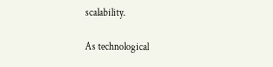scalability.

As technological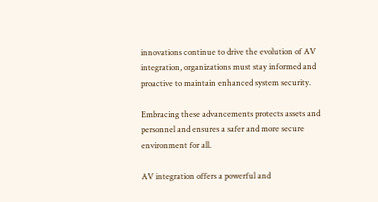innovations continue to drive the evolution of AV integration, organizations must stay informed and proactive to maintain enhanced system security.

Embracing these advancements protects assets and personnel and ensures a safer and more secure environment for all.

AV integration offers a powerful and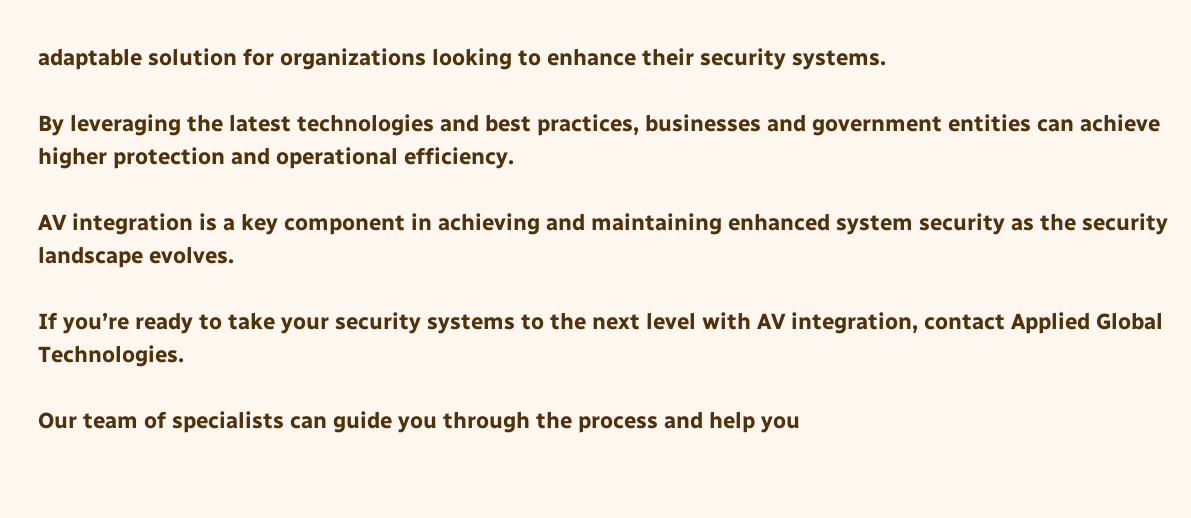adaptable solution for organizations looking to enhance their security systems.

By leveraging the latest technologies and best practices, businesses and government entities can achieve higher protection and operational efficiency.

AV integration is a key component in achieving and maintaining enhanced system security as the security landscape evolves.

If you’re ready to take your security systems to the next level with AV integration, contact Applied Global Technologies.

Our team of specialists can guide you through the process and help you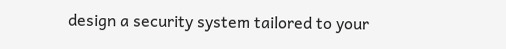design a security system tailored to your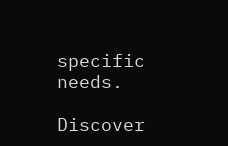specific needs.

Discover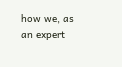how we, as an expert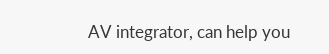AV integrator, can help you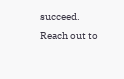succeed. Reach out to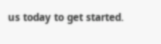us today to get started.